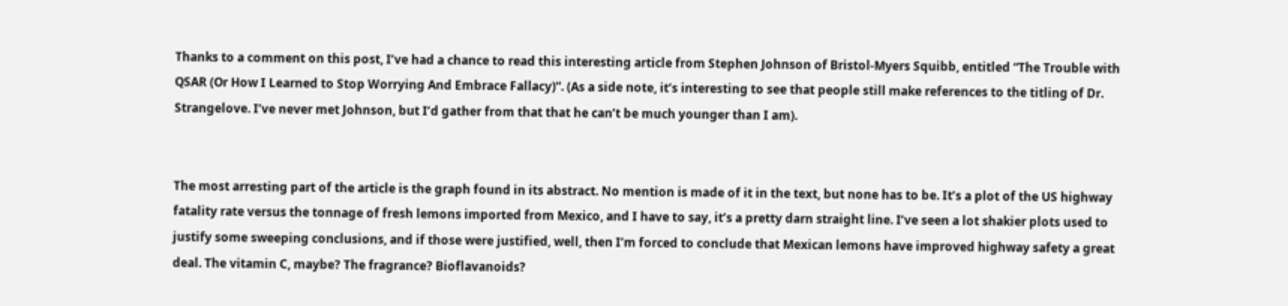Thanks to a comment on this post, I’ve had a chance to read this interesting article from Stephen Johnson of Bristol-Myers Squibb, entitled “The Trouble with QSAR (Or How I Learned to Stop Worrying And Embrace Fallacy)”. (As a side note, it’s interesting to see that people still make references to the titling of Dr. Strangelove. I’ve never met Johnson, but I’d gather from that that he can’t be much younger than I am).


The most arresting part of the article is the graph found in its abstract. No mention is made of it in the text, but none has to be. It’s a plot of the US highway fatality rate versus the tonnage of fresh lemons imported from Mexico, and I have to say, it’s a pretty darn straight line. I’ve seen a lot shakier plots used to justify some sweeping conclusions, and if those were justified, well, then I’m forced to conclude that Mexican lemons have improved highway safety a great deal. The vitamin C, maybe? The fragrance? Bioflavanoids?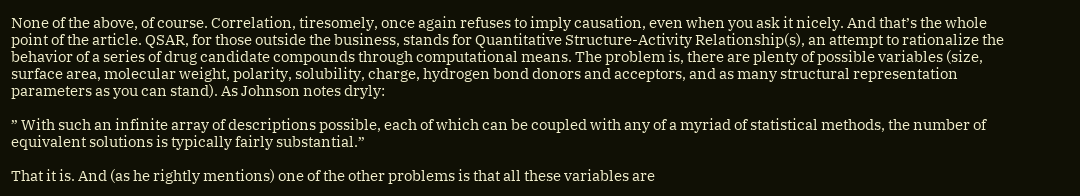None of the above, of course. Correlation, tiresomely, once again refuses to imply causation, even when you ask it nicely. And that’s the whole point of the article. QSAR, for those outside the business, stands for Quantitative Structure-Activity Relationship(s), an attempt to rationalize the behavior of a series of drug candidate compounds through computational means. The problem is, there are plenty of possible variables (size, surface area, molecular weight, polarity, solubility, charge, hydrogen bond donors and acceptors, and as many structural representation parameters as you can stand). As Johnson notes dryly:

” With such an infinite array of descriptions possible, each of which can be coupled with any of a myriad of statistical methods, the number of equivalent solutions is typically fairly substantial.”

That it is. And (as he rightly mentions) one of the other problems is that all these variables are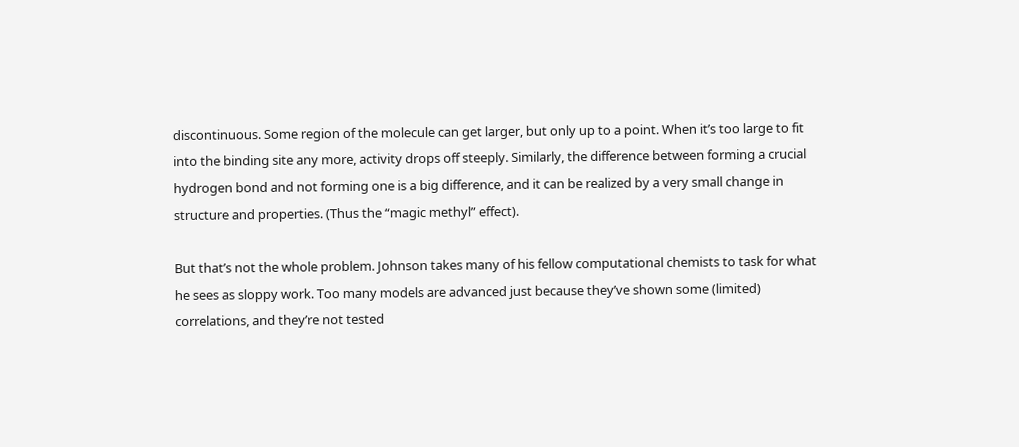discontinuous. Some region of the molecule can get larger, but only up to a point. When it’s too large to fit into the binding site any more, activity drops off steeply. Similarly, the difference between forming a crucial hydrogen bond and not forming one is a big difference, and it can be realized by a very small change in structure and properties. (Thus the “magic methyl” effect).

But that’s not the whole problem. Johnson takes many of his fellow computational chemists to task for what he sees as sloppy work. Too many models are advanced just because they’ve shown some (limited) correlations, and they’re not tested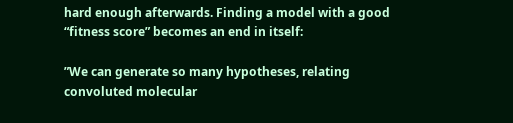hard enough afterwards. Finding a model with a good “fitness score” becomes an end in itself:

”We can generate so many hypotheses, relating convoluted molecular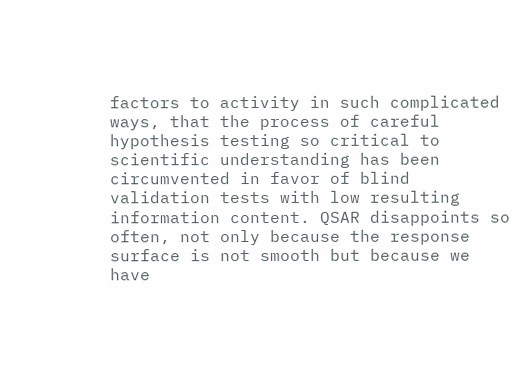factors to activity in such complicated ways, that the process of careful hypothesis testing so critical to scientific understanding has been circumvented in favor of blind validation tests with low resulting information content. QSAR disappoints so often, not only because the response surface is not smooth but because we have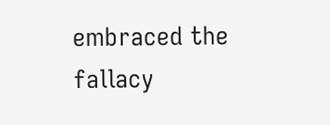embraced the fallacy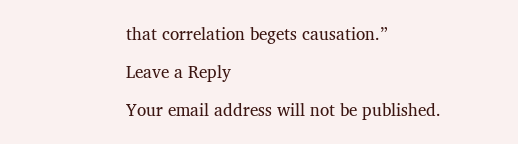that correlation begets causation.”

Leave a Reply

Your email address will not be published.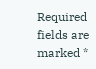Required fields are marked *